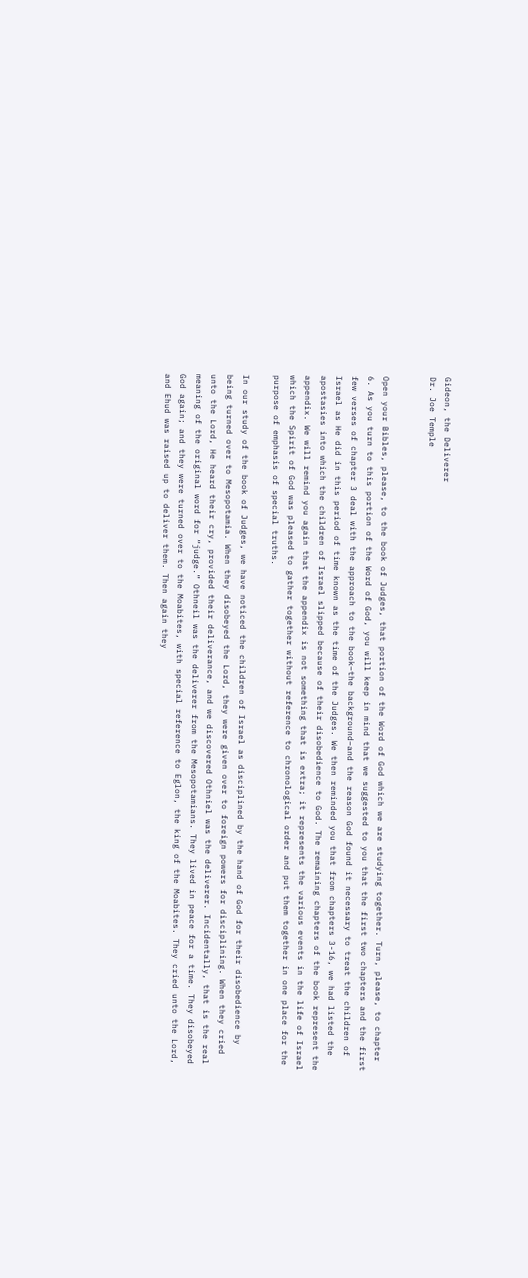Gideon, the Deliverer
Dr. Joe Temple


Open your Bibles, please, to the book of Judges, that portion of the Word of God which we are studying together. Turn, please, to chapter 6. As you turn to this portion of the Word of God, you will keep in mind that we suggested to you that the first two chapters and the first few verses of chapter 3 deal with the approach to the book–the background–and the reason God found it necessary to treat the children of Israel as He did in this period of time known as the time of the Judges. We then reminded you that from chapters 3-16, we had listed the apostasies into which the children of Israel slipped because of their disobedience to God. The remaining chapters of the book represent the appendix. We will remind you again that the appendix is not something that is extra; it represents the various events in the life of Israel which the Spirit of God was pleased to gather together without reference to chronological order and put them together in one place for the purpose of emphasis of special truths.

In our study of the book of Judges, we have noticed the children of Israel as disciplined by the hand of God for their disobedience by being turned over to Mesopotamia. When they disobeyed the Lord, they were given over to foreign powers for disciplining. When they cried unto the Lord, He heard their cry, provided their deliverance, and we discovered Othniel was the deliverer. Incidentally, that is the real meaning of the original word for “judge.” Othneil was the deliverer from the Mesopotamians. They lived in peace for a time. They disobeyed God again; and they were turned over to the Moabites, with special reference to Eglon, the king of the Moabites. They cried unto the Lord, and Ehud was raised up to deliver them. Then again they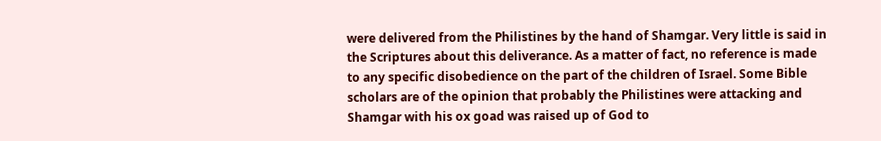were delivered from the Philistines by the hand of Shamgar. Very little is said in the Scriptures about this deliverance. As a matter of fact, no reference is made to any specific disobedience on the part of the children of Israel. Some Bible scholars are of the opinion that probably the Philistines were attacking and Shamgar with his ox goad was raised up of God to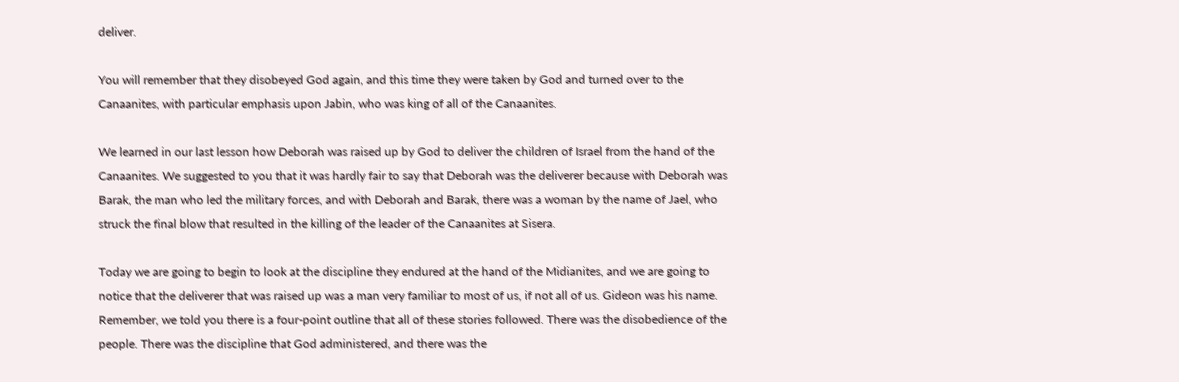deliver.

You will remember that they disobeyed God again, and this time they were taken by God and turned over to the Canaanites, with particular emphasis upon Jabin, who was king of all of the Canaanites.

We learned in our last lesson how Deborah was raised up by God to deliver the children of Israel from the hand of the Canaanites. We suggested to you that it was hardly fair to say that Deborah was the deliverer because with Deborah was Barak, the man who led the military forces, and with Deborah and Barak, there was a woman by the name of Jael, who struck the final blow that resulted in the killing of the leader of the Canaanites at Sisera.

Today we are going to begin to look at the discipline they endured at the hand of the Midianites, and we are going to notice that the deliverer that was raised up was a man very familiar to most of us, if not all of us. Gideon was his name. Remember, we told you there is a four-point outline that all of these stories followed. There was the disobedience of the people. There was the discipline that God administered, and there was the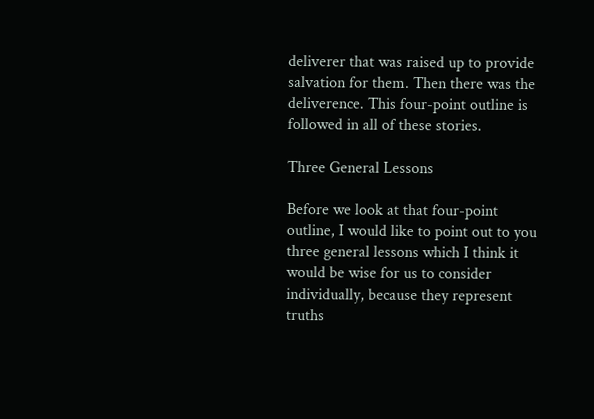deliverer that was raised up to provide salvation for them. Then there was the deliverence. This four-point outline is followed in all of these stories.

Three General Lessons

Before we look at that four-point outline, I would like to point out to you three general lessons which I think it would be wise for us to consider individually, because they represent truths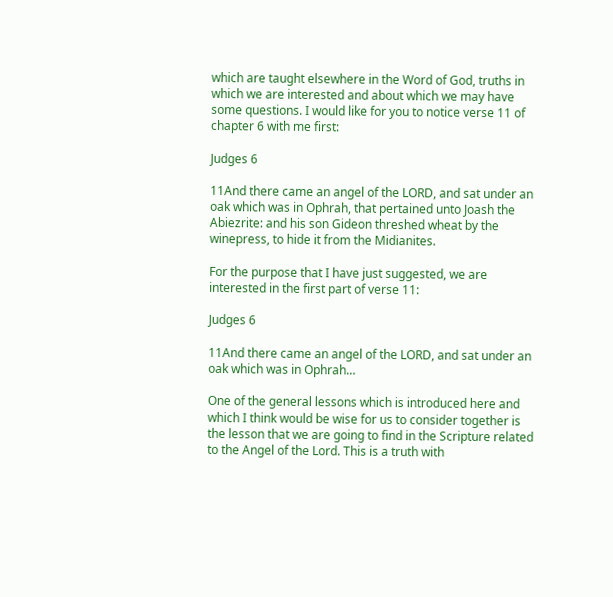which are taught elsewhere in the Word of God, truths in which we are interested and about which we may have some questions. I would like for you to notice verse 11 of chapter 6 with me first:

Judges 6

11And there came an angel of the LORD, and sat under an oak which was in Ophrah, that pertained unto Joash the Abiezrite: and his son Gideon threshed wheat by the winepress, to hide it from the Midianites.

For the purpose that I have just suggested, we are interested in the first part of verse 11:

Judges 6

11And there came an angel of the LORD, and sat under an oak which was in Ophrah…

One of the general lessons which is introduced here and which I think would be wise for us to consider together is the lesson that we are going to find in the Scripture related to the Angel of the Lord. This is a truth with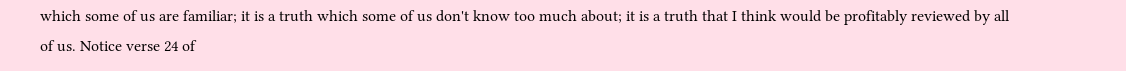which some of us are familiar; it is a truth which some of us don't know too much about; it is a truth that I think would be profitably reviewed by all of us. Notice verse 24 of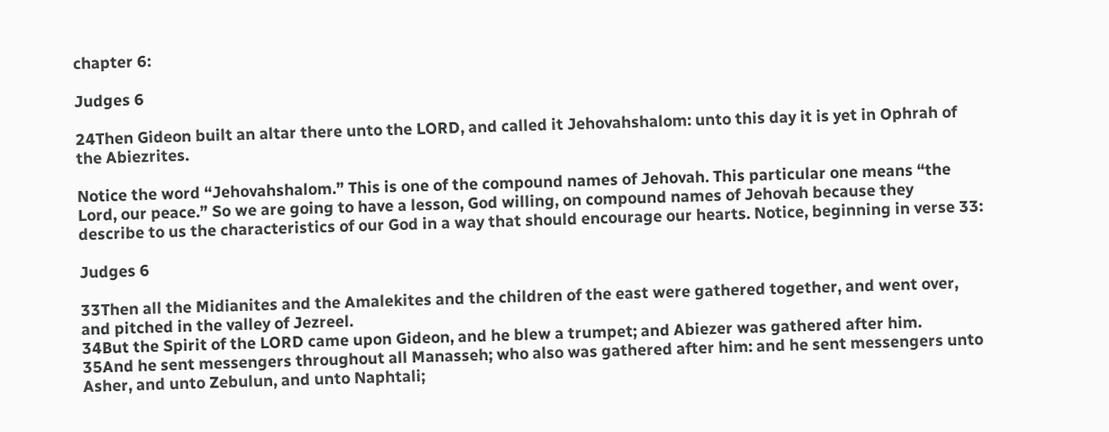chapter 6:

Judges 6

24Then Gideon built an altar there unto the LORD, and called it Jehovahshalom: unto this day it is yet in Ophrah of the Abiezrites.

Notice the word “Jehovahshalom.” This is one of the compound names of Jehovah. This particular one means “the Lord, our peace.” So we are going to have a lesson, God willing, on compound names of Jehovah because they describe to us the characteristics of our God in a way that should encourage our hearts. Notice, beginning in verse 33:

Judges 6

33Then all the Midianites and the Amalekites and the children of the east were gathered together, and went over, and pitched in the valley of Jezreel.
34But the Spirit of the LORD came upon Gideon, and he blew a trumpet; and Abiezer was gathered after him.
35And he sent messengers throughout all Manasseh; who also was gathered after him: and he sent messengers unto Asher, and unto Zebulun, and unto Naphtali;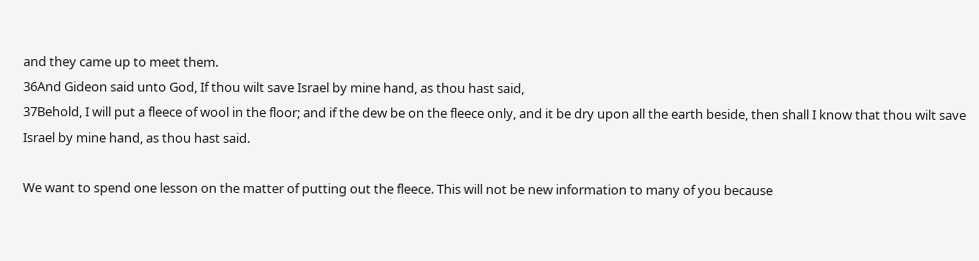and they came up to meet them.
36And Gideon said unto God, If thou wilt save Israel by mine hand, as thou hast said,
37Behold, I will put a fleece of wool in the floor; and if the dew be on the fleece only, and it be dry upon all the earth beside, then shall I know that thou wilt save Israel by mine hand, as thou hast said.

We want to spend one lesson on the matter of putting out the fleece. This will not be new information to many of you because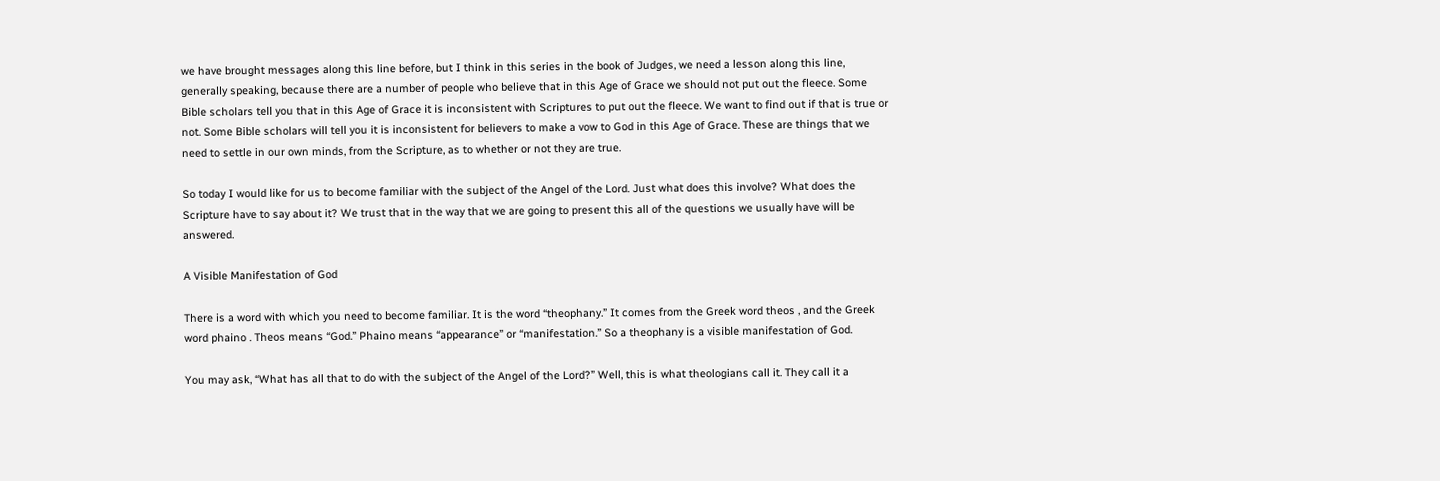we have brought messages along this line before, but I think in this series in the book of Judges, we need a lesson along this line, generally speaking, because there are a number of people who believe that in this Age of Grace we should not put out the fleece. Some Bible scholars tell you that in this Age of Grace it is inconsistent with Scriptures to put out the fleece. We want to find out if that is true or not. Some Bible scholars will tell you it is inconsistent for believers to make a vow to God in this Age of Grace. These are things that we need to settle in our own minds, from the Scripture, as to whether or not they are true.

So today I would like for us to become familiar with the subject of the Angel of the Lord. Just what does this involve? What does the Scripture have to say about it? We trust that in the way that we are going to present this all of the questions we usually have will be answered.

A Visible Manifestation of God

There is a word with which you need to become familiar. It is the word “theophany.” It comes from the Greek word theos , and the Greek word phaino . Theos means “God.” Phaino means “appearance” or “manifestation.” So a theophany is a visible manifestation of God.

You may ask, “What has all that to do with the subject of the Angel of the Lord?” Well, this is what theologians call it. They call it a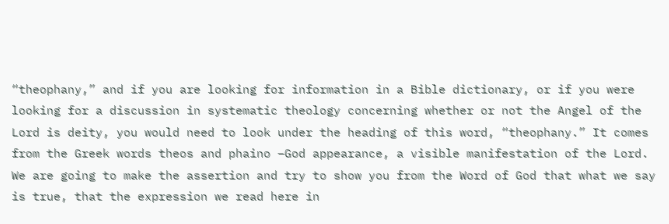“theophany,” and if you are looking for information in a Bible dictionary, or if you were looking for a discussion in systematic theology concerning whether or not the Angel of the Lord is deity, you would need to look under the heading of this word, “theophany.” It comes from the Greek words theos and phaino –God appearance, a visible manifestation of the Lord. We are going to make the assertion and try to show you from the Word of God that what we say is true, that the expression we read here in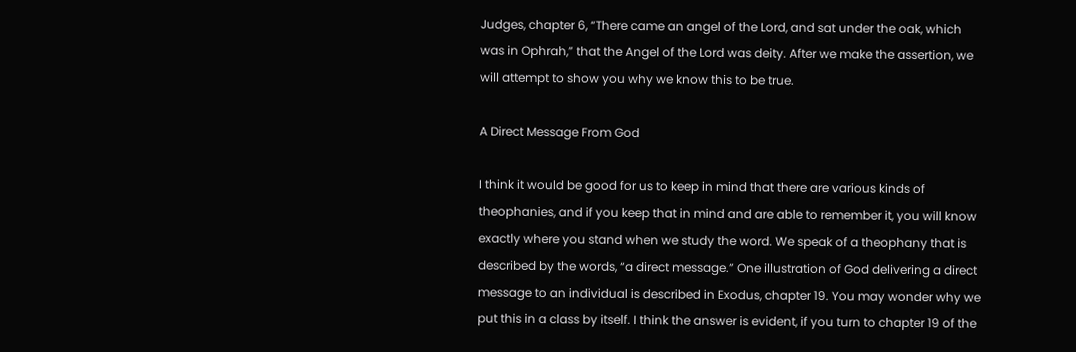Judges, chapter 6, “There came an angel of the Lord, and sat under the oak, which was in Ophrah,” that the Angel of the Lord was deity. After we make the assertion, we will attempt to show you why we know this to be true.

A Direct Message From God

I think it would be good for us to keep in mind that there are various kinds of theophanies, and if you keep that in mind and are able to remember it, you will know exactly where you stand when we study the word. We speak of a theophany that is described by the words, “a direct message.” One illustration of God delivering a direct message to an individual is described in Exodus, chapter 19. You may wonder why we put this in a class by itself. I think the answer is evident, if you turn to chapter 19 of the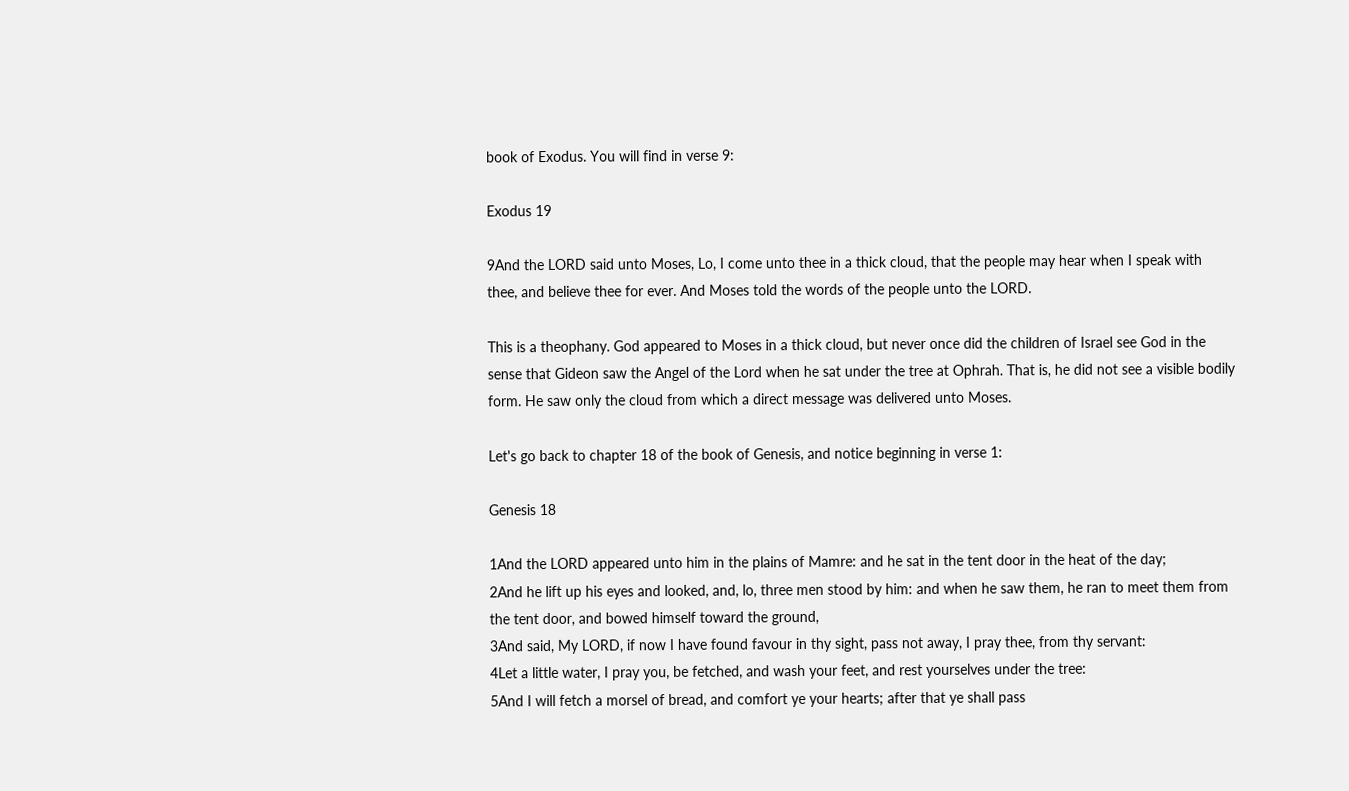book of Exodus. You will find in verse 9:

Exodus 19

9And the LORD said unto Moses, Lo, I come unto thee in a thick cloud, that the people may hear when I speak with thee, and believe thee for ever. And Moses told the words of the people unto the LORD.

This is a theophany. God appeared to Moses in a thick cloud, but never once did the children of Israel see God in the sense that Gideon saw the Angel of the Lord when he sat under the tree at Ophrah. That is, he did not see a visible bodily form. He saw only the cloud from which a direct message was delivered unto Moses.

Let's go back to chapter 18 of the book of Genesis, and notice beginning in verse 1:

Genesis 18

1And the LORD appeared unto him in the plains of Mamre: and he sat in the tent door in the heat of the day;
2And he lift up his eyes and looked, and, lo, three men stood by him: and when he saw them, he ran to meet them from the tent door, and bowed himself toward the ground,
3And said, My LORD, if now I have found favour in thy sight, pass not away, I pray thee, from thy servant:
4Let a little water, I pray you, be fetched, and wash your feet, and rest yourselves under the tree:
5And I will fetch a morsel of bread, and comfort ye your hearts; after that ye shall pass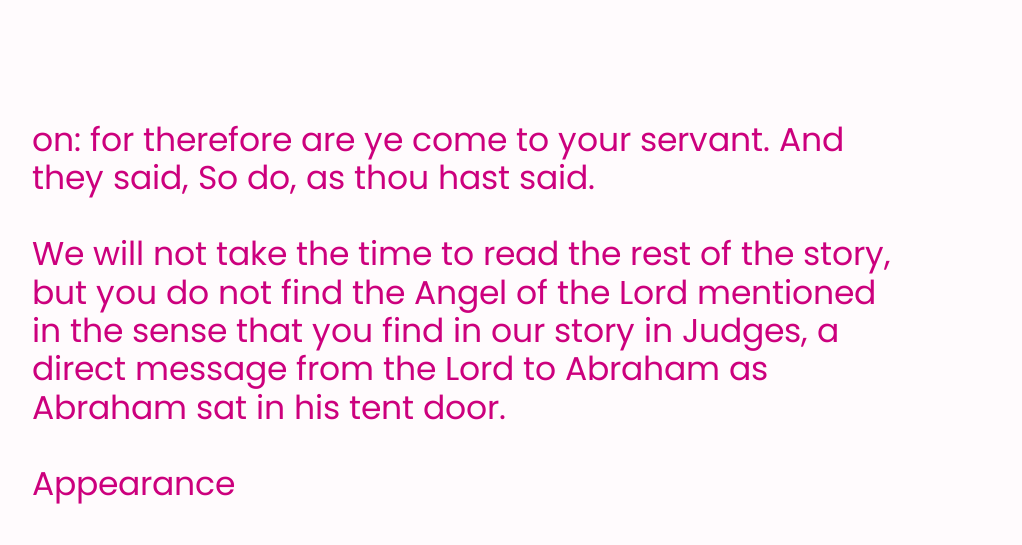on: for therefore are ye come to your servant. And they said, So do, as thou hast said.

We will not take the time to read the rest of the story, but you do not find the Angel of the Lord mentioned in the sense that you find in our story in Judges, a direct message from the Lord to Abraham as Abraham sat in his tent door.

Appearance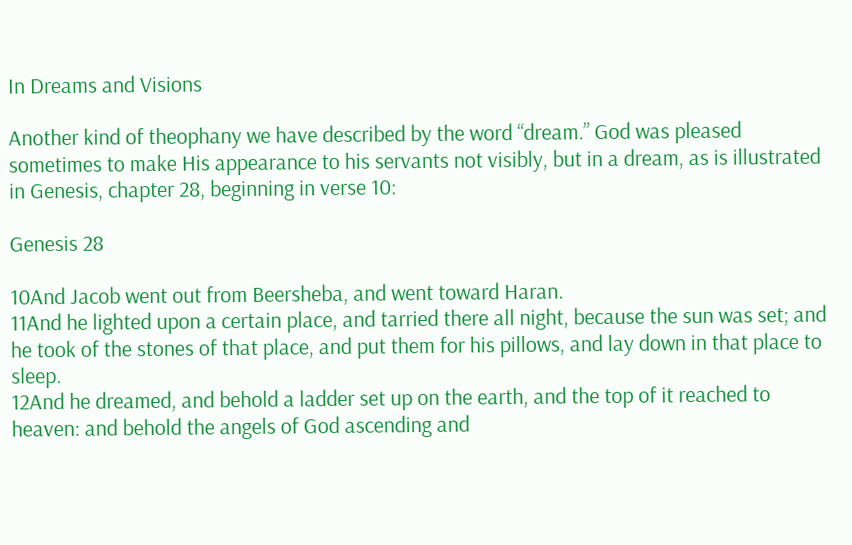In Dreams and Visions

Another kind of theophany we have described by the word “dream.” God was pleased sometimes to make His appearance to his servants not visibly, but in a dream, as is illustrated in Genesis, chapter 28, beginning in verse 10:

Genesis 28

10And Jacob went out from Beersheba, and went toward Haran.
11And he lighted upon a certain place, and tarried there all night, because the sun was set; and he took of the stones of that place, and put them for his pillows, and lay down in that place to sleep.
12And he dreamed, and behold a ladder set up on the earth, and the top of it reached to heaven: and behold the angels of God ascending and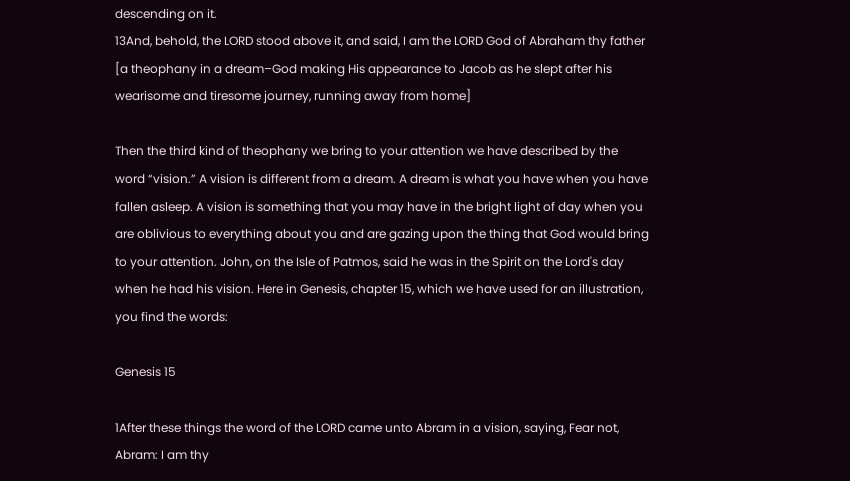descending on it.
13And, behold, the LORD stood above it, and said, I am the LORD God of Abraham thy father [a theophany in a dream–God making His appearance to Jacob as he slept after his wearisome and tiresome journey, running away from home]

Then the third kind of theophany we bring to your attention we have described by the word “vision.” A vision is different from a dream. A dream is what you have when you have fallen asleep. A vision is something that you may have in the bright light of day when you are oblivious to everything about you and are gazing upon the thing that God would bring to your attention. John, on the Isle of Patmos, said he was in the Spirit on the Lord's day when he had his vision. Here in Genesis, chapter 15, which we have used for an illustration, you find the words:

Genesis 15

1After these things the word of the LORD came unto Abram in a vision, saying, Fear not, Abram: I am thy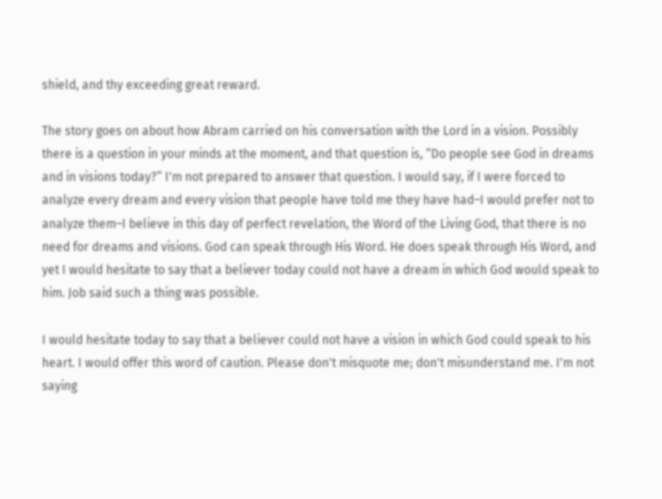shield, and thy exceeding great reward.

The story goes on about how Abram carried on his conversation with the Lord in a vision. Possibly there is a question in your minds at the moment, and that question is, “Do people see God in dreams and in visions today?” I'm not prepared to answer that question. I would say, if I were forced to analyze every dream and every vision that people have told me they have had–I would prefer not to analyze them–I believe in this day of perfect revelation, the Word of the Living God, that there is no need for dreams and visions. God can speak through His Word. He does speak through His Word, and yet I would hesitate to say that a believer today could not have a dream in which God would speak to him. Job said such a thing was possible.

I would hesitate today to say that a believer could not have a vision in which God could speak to his heart. I would offer this word of caution. Please don't misquote me; don't misunderstand me. I'm not saying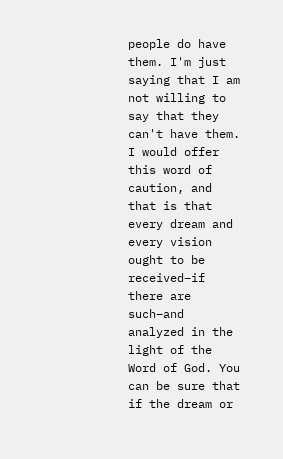people do have them. I'm just saying that I am not willing to say that they can't have them. I would offer this word of caution, and that is that every dream and every vision ought to be received–if there are such–and analyzed in the light of the Word of God. You can be sure that if the dream or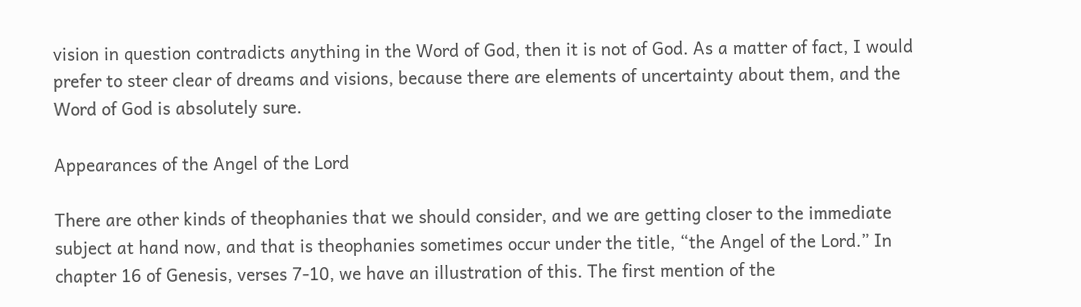vision in question contradicts anything in the Word of God, then it is not of God. As a matter of fact, I would prefer to steer clear of dreams and visions, because there are elements of uncertainty about them, and the Word of God is absolutely sure.

Appearances of the Angel of the Lord

There are other kinds of theophanies that we should consider, and we are getting closer to the immediate subject at hand now, and that is theophanies sometimes occur under the title, “the Angel of the Lord.” In chapter 16 of Genesis, verses 7-10, we have an illustration of this. The first mention of the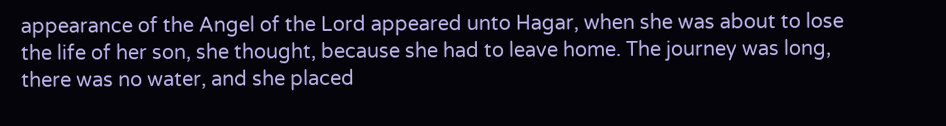appearance of the Angel of the Lord appeared unto Hagar, when she was about to lose the life of her son, she thought, because she had to leave home. The journey was long, there was no water, and she placed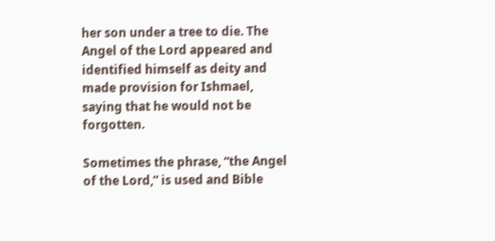her son under a tree to die. The Angel of the Lord appeared and identified himself as deity and made provision for Ishmael, saying that he would not be forgotten.

Sometimes the phrase, “the Angel of the Lord,” is used and Bible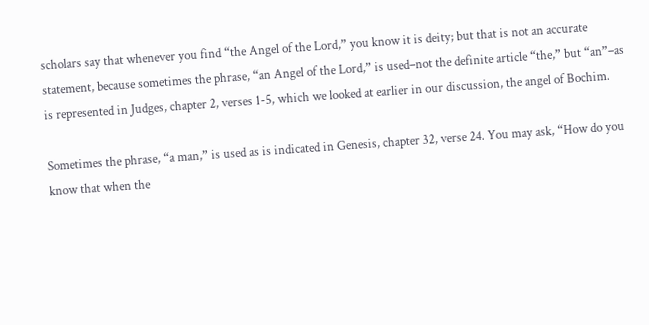scholars say that whenever you find “the Angel of the Lord,” you know it is deity; but that is not an accurate statement, because sometimes the phrase, “an Angel of the Lord,” is used–not the definite article “the,” but “an”–as is represented in Judges, chapter 2, verses 1-5, which we looked at earlier in our discussion, the angel of Bochim.

Sometimes the phrase, “a man,” is used as is indicated in Genesis, chapter 32, verse 24. You may ask, “How do you know that when the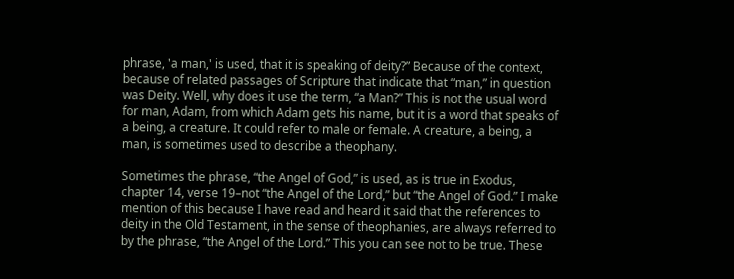phrase, 'a man,' is used, that it is speaking of deity?” Because of the context, because of related passages of Scripture that indicate that “man,” in question was Deity. Well, why does it use the term, “a Man?” This is not the usual word for man, Adam, from which Adam gets his name, but it is a word that speaks of a being, a creature. It could refer to male or female. A creature, a being, a man, is sometimes used to describe a theophany.

Sometimes the phrase, “the Angel of God,” is used, as is true in Exodus, chapter 14, verse 19–not “the Angel of the Lord,” but “the Angel of God.” I make mention of this because I have read and heard it said that the references to deity in the Old Testament, in the sense of theophanies, are always referred to by the phrase, “the Angel of the Lord.” This you can see not to be true. These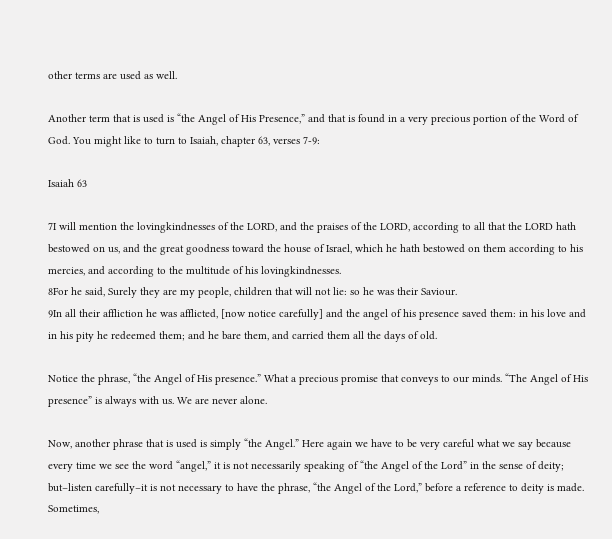other terms are used as well.

Another term that is used is “the Angel of His Presence,” and that is found in a very precious portion of the Word of God. You might like to turn to Isaiah, chapter 63, verses 7-9:

Isaiah 63

7I will mention the lovingkindnesses of the LORD, and the praises of the LORD, according to all that the LORD hath bestowed on us, and the great goodness toward the house of Israel, which he hath bestowed on them according to his mercies, and according to the multitude of his lovingkindnesses.
8For he said, Surely they are my people, children that will not lie: so he was their Saviour.
9In all their affliction he was afflicted, [now notice carefully] and the angel of his presence saved them: in his love and in his pity he redeemed them; and he bare them, and carried them all the days of old.

Notice the phrase, “the Angel of His presence.” What a precious promise that conveys to our minds. “The Angel of His presence” is always with us. We are never alone.

Now, another phrase that is used is simply “the Angel.” Here again we have to be very careful what we say because every time we see the word “angel,” it is not necessarily speaking of “the Angel of the Lord” in the sense of deity; but–listen carefully–it is not necessary to have the phrase, “the Angel of the Lord,” before a reference to deity is made. Sometimes,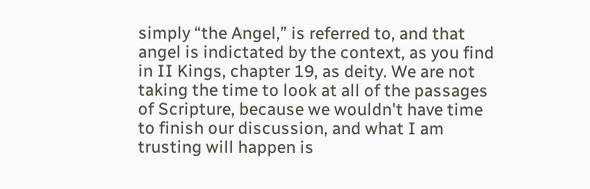simply “the Angel,” is referred to, and that angel is indictated by the context, as you find in II Kings, chapter 19, as deity. We are not taking the time to look at all of the passages of Scripture, because we wouldn't have time to finish our discussion, and what I am trusting will happen is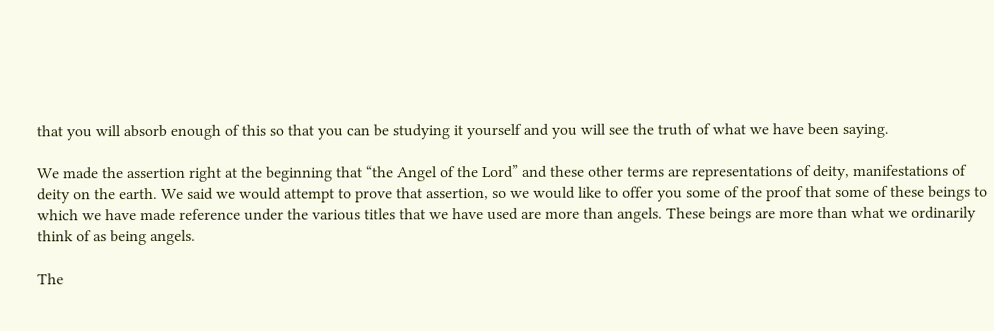that you will absorb enough of this so that you can be studying it yourself and you will see the truth of what we have been saying.

We made the assertion right at the beginning that “the Angel of the Lord” and these other terms are representations of deity, manifestations of deity on the earth. We said we would attempt to prove that assertion, so we would like to offer you some of the proof that some of these beings to which we have made reference under the various titles that we have used are more than angels. These beings are more than what we ordinarily think of as being angels.

The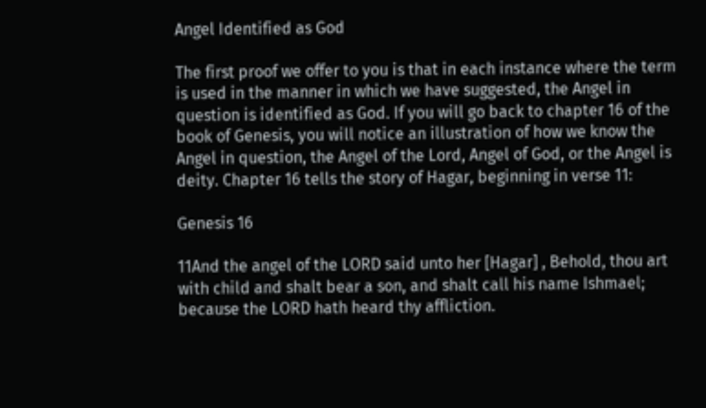Angel Identified as God

The first proof we offer to you is that in each instance where the term is used in the manner in which we have suggested, the Angel in question is identified as God. If you will go back to chapter 16 of the book of Genesis, you will notice an illustration of how we know the Angel in question, the Angel of the Lord, Angel of God, or the Angel is deity. Chapter 16 tells the story of Hagar, beginning in verse 11:

Genesis 16

11And the angel of the LORD said unto her [Hagar] , Behold, thou art with child and shalt bear a son, and shalt call his name Ishmael; because the LORD hath heard thy affliction.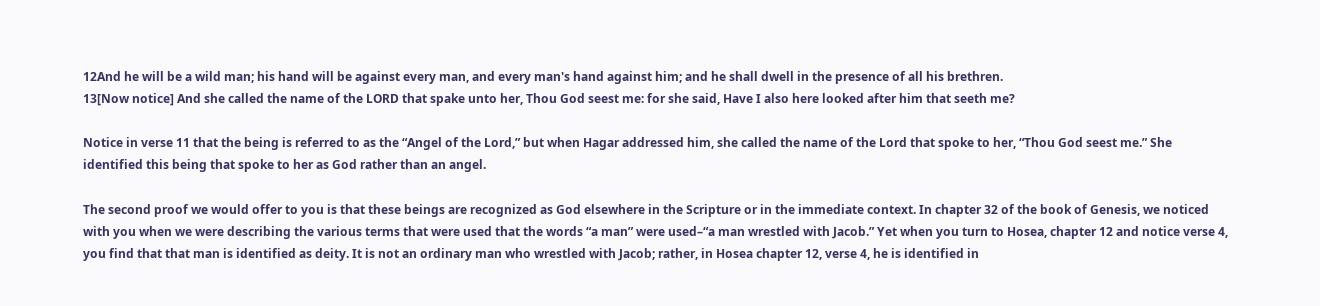12And he will be a wild man; his hand will be against every man, and every man's hand against him; and he shall dwell in the presence of all his brethren.
13[Now notice] And she called the name of the LORD that spake unto her, Thou God seest me: for she said, Have I also here looked after him that seeth me?

Notice in verse 11 that the being is referred to as the “Angel of the Lord,” but when Hagar addressed him, she called the name of the Lord that spoke to her, “Thou God seest me.” She identified this being that spoke to her as God rather than an angel.

The second proof we would offer to you is that these beings are recognized as God elsewhere in the Scripture or in the immediate context. In chapter 32 of the book of Genesis, we noticed with you when we were describing the various terms that were used that the words “a man” were used–“a man wrestled with Jacob.” Yet when you turn to Hosea, chapter 12 and notice verse 4, you find that that man is identified as deity. It is not an ordinary man who wrestled with Jacob; rather, in Hosea chapter 12, verse 4, he is identified in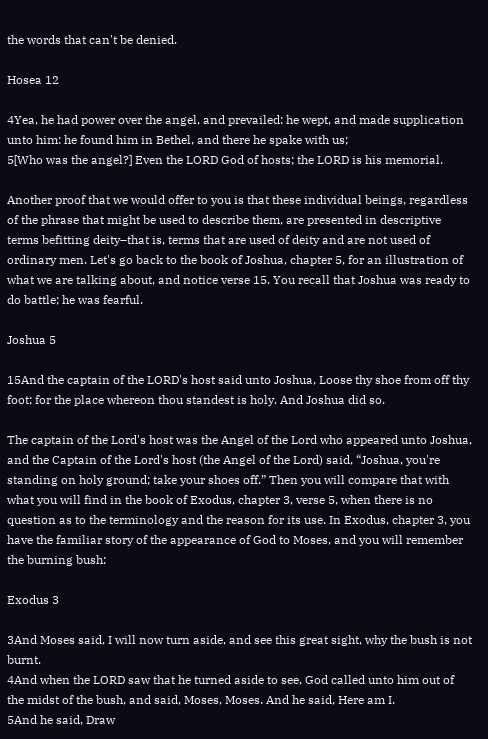the words that can't be denied.

Hosea 12

4Yea, he had power over the angel, and prevailed: he wept, and made supplication unto him: he found him in Bethel, and there he spake with us;
5[Who was the angel?] Even the LORD God of hosts; the LORD is his memorial.

Another proof that we would offer to you is that these individual beings, regardless of the phrase that might be used to describe them, are presented in descriptive terms befitting deity–that is, terms that are used of deity and are not used of ordinary men. Let's go back to the book of Joshua, chapter 5, for an illustration of what we are talking about, and notice verse 15. You recall that Joshua was ready to do battle; he was fearful.

Joshua 5

15And the captain of the LORD's host said unto Joshua, Loose thy shoe from off thy foot; for the place whereon thou standest is holy. And Joshua did so.

The captain of the Lord's host was the Angel of the Lord who appeared unto Joshua, and the Captain of the Lord's host (the Angel of the Lord) said, “Joshua, you're standing on holy ground; take your shoes off.” Then you will compare that with what you will find in the book of Exodus, chapter 3, verse 5, when there is no question as to the terminology and the reason for its use. In Exodus, chapter 3, you have the familiar story of the appearance of God to Moses, and you will remember the burning bush:

Exodus 3

3And Moses said, I will now turn aside, and see this great sight, why the bush is not burnt.
4And when the LORD saw that he turned aside to see, God called unto him out of the midst of the bush, and said, Moses, Moses. And he said, Here am I.
5And he said, Draw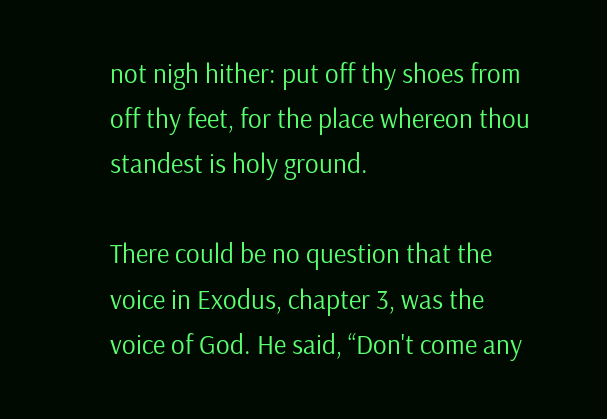not nigh hither: put off thy shoes from off thy feet, for the place whereon thou standest is holy ground.

There could be no question that the voice in Exodus, chapter 3, was the voice of God. He said, “Don't come any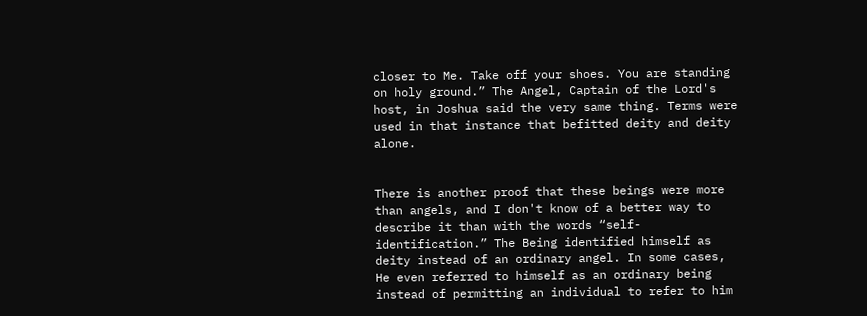closer to Me. Take off your shoes. You are standing on holy ground.” The Angel, Captain of the Lord's host, in Joshua said the very same thing. Terms were used in that instance that befitted deity and deity alone.


There is another proof that these beings were more than angels, and I don't know of a better way to describe it than with the words “self-identification.” The Being identified himself as deity instead of an ordinary angel. In some cases, He even referred to himself as an ordinary being instead of permitting an individual to refer to him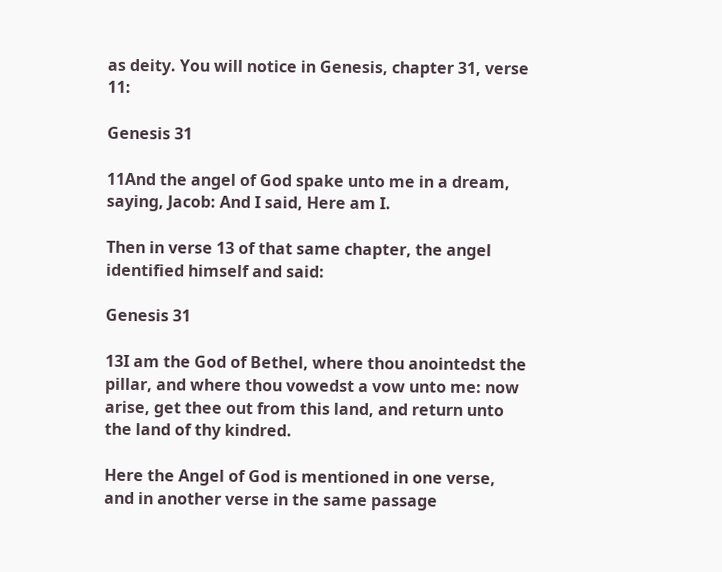as deity. You will notice in Genesis, chapter 31, verse 11:

Genesis 31

11And the angel of God spake unto me in a dream, saying, Jacob: And I said, Here am I.

Then in verse 13 of that same chapter, the angel identified himself and said:

Genesis 31

13I am the God of Bethel, where thou anointedst the pillar, and where thou vowedst a vow unto me: now arise, get thee out from this land, and return unto the land of thy kindred.

Here the Angel of God is mentioned in one verse, and in another verse in the same passage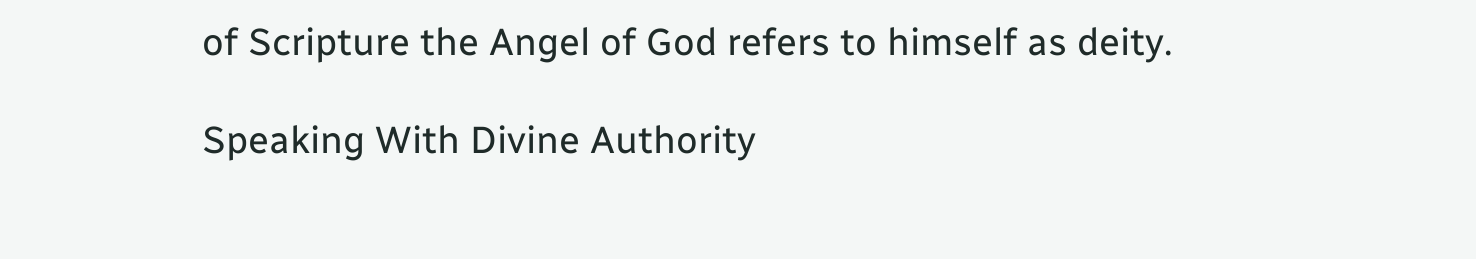of Scripture the Angel of God refers to himself as deity.

Speaking With Divine Authority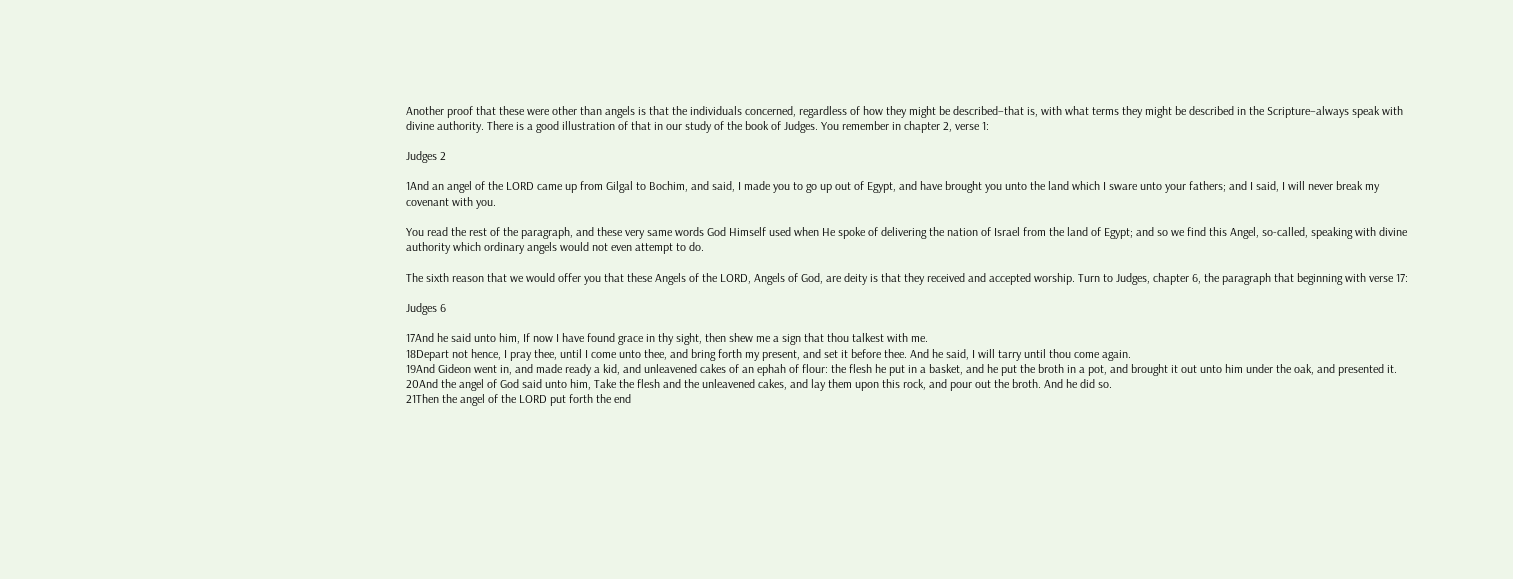Another proof that these were other than angels is that the individuals concerned, regardless of how they might be described–that is, with what terms they might be described in the Scripture–always speak with divine authority. There is a good illustration of that in our study of the book of Judges. You remember in chapter 2, verse 1:

Judges 2

1And an angel of the LORD came up from Gilgal to Bochim, and said, I made you to go up out of Egypt, and have brought you unto the land which I sware unto your fathers; and I said, I will never break my covenant with you.

You read the rest of the paragraph, and these very same words God Himself used when He spoke of delivering the nation of Israel from the land of Egypt; and so we find this Angel, so-called, speaking with divine authority which ordinary angels would not even attempt to do.

The sixth reason that we would offer you that these Angels of the LORD, Angels of God, are deity is that they received and accepted worship. Turn to Judges, chapter 6, the paragraph that beginning with verse 17:

Judges 6

17And he said unto him, If now I have found grace in thy sight, then shew me a sign that thou talkest with me.
18Depart not hence, I pray thee, until I come unto thee, and bring forth my present, and set it before thee. And he said, I will tarry until thou come again.
19And Gideon went in, and made ready a kid, and unleavened cakes of an ephah of flour: the flesh he put in a basket, and he put the broth in a pot, and brought it out unto him under the oak, and presented it.
20And the angel of God said unto him, Take the flesh and the unleavened cakes, and lay them upon this rock, and pour out the broth. And he did so.
21Then the angel of the LORD put forth the end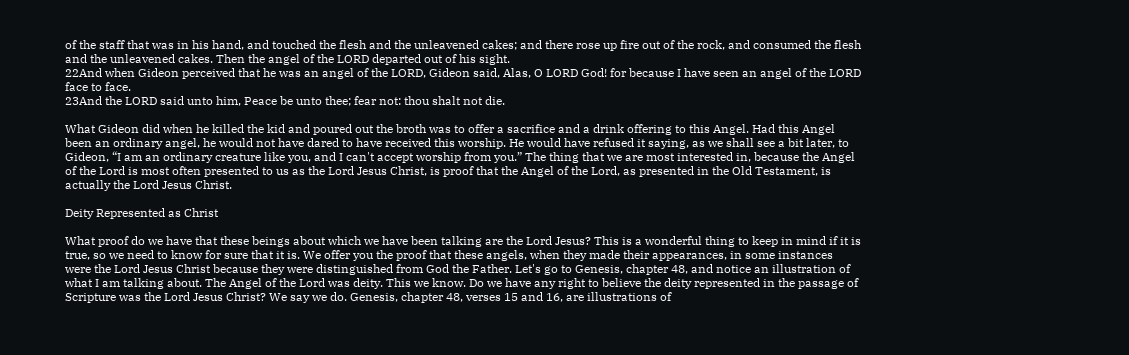of the staff that was in his hand, and touched the flesh and the unleavened cakes; and there rose up fire out of the rock, and consumed the flesh and the unleavened cakes. Then the angel of the LORD departed out of his sight.
22And when Gideon perceived that he was an angel of the LORD, Gideon said, Alas, O LORD God! for because I have seen an angel of the LORD face to face.
23And the LORD said unto him, Peace be unto thee; fear not: thou shalt not die.

What Gideon did when he killed the kid and poured out the broth was to offer a sacrifice and a drink offering to this Angel. Had this Angel been an ordinary angel, he would not have dared to have received this worship. He would have refused it saying, as we shall see a bit later, to Gideon, “I am an ordinary creature like you, and I can't accept worship from you.” The thing that we are most interested in, because the Angel of the Lord is most often presented to us as the Lord Jesus Christ, is proof that the Angel of the Lord, as presented in the Old Testament, is actually the Lord Jesus Christ.

Deity Represented as Christ

What proof do we have that these beings about which we have been talking are the Lord Jesus? This is a wonderful thing to keep in mind if it is true, so we need to know for sure that it is. We offer you the proof that these angels, when they made their appearances, in some instances were the Lord Jesus Christ because they were distinguished from God the Father. Let's go to Genesis, chapter 48, and notice an illustration of what I am talking about. The Angel of the Lord was deity. This we know. Do we have any right to believe the deity represented in the passage of Scripture was the Lord Jesus Christ? We say we do. Genesis, chapter 48, verses 15 and 16, are illustrations of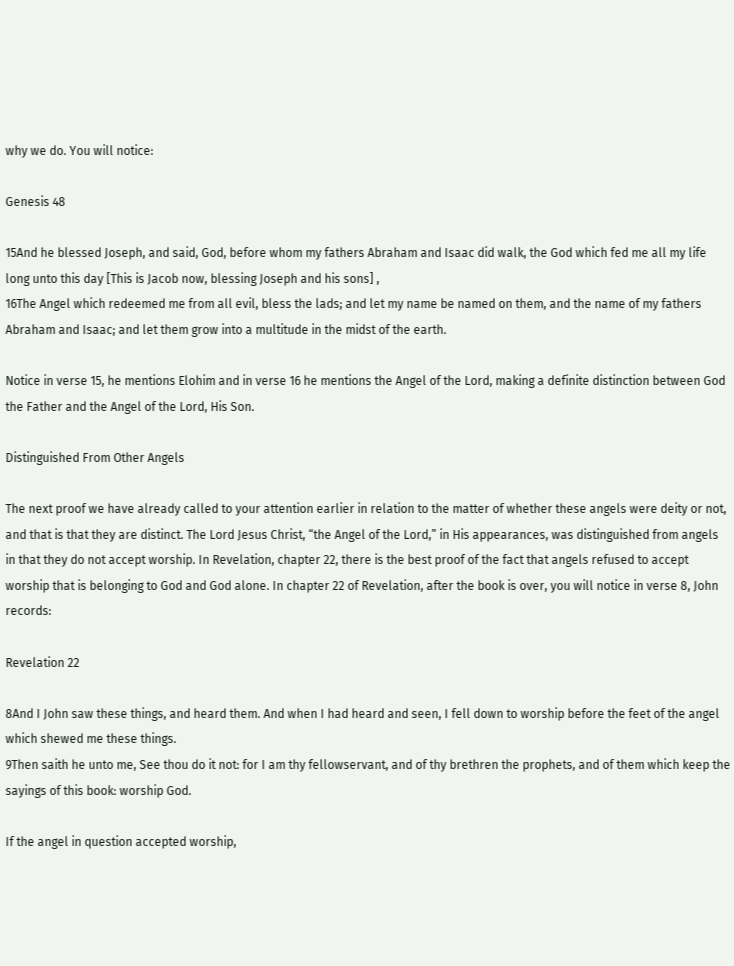why we do. You will notice:

Genesis 48

15And he blessed Joseph, and said, God, before whom my fathers Abraham and Isaac did walk, the God which fed me all my life long unto this day [This is Jacob now, blessing Joseph and his sons] ,
16The Angel which redeemed me from all evil, bless the lads; and let my name be named on them, and the name of my fathers Abraham and Isaac; and let them grow into a multitude in the midst of the earth.

Notice in verse 15, he mentions Elohim and in verse 16 he mentions the Angel of the Lord, making a definite distinction between God the Father and the Angel of the Lord, His Son.

Distinguished From Other Angels

The next proof we have already called to your attention earlier in relation to the matter of whether these angels were deity or not, and that is that they are distinct. The Lord Jesus Christ, “the Angel of the Lord,” in His appearances, was distinguished from angels in that they do not accept worship. In Revelation, chapter 22, there is the best proof of the fact that angels refused to accept worship that is belonging to God and God alone. In chapter 22 of Revelation, after the book is over, you will notice in verse 8, John records:

Revelation 22

8And I John saw these things, and heard them. And when I had heard and seen, I fell down to worship before the feet of the angel which shewed me these things.
9Then saith he unto me, See thou do it not: for I am thy fellowservant, and of thy brethren the prophets, and of them which keep the sayings of this book: worship God.

If the angel in question accepted worship,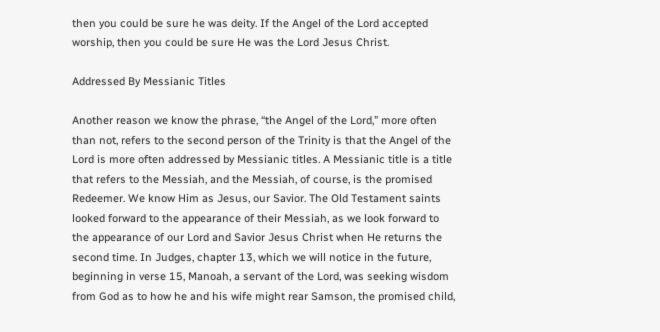then you could be sure he was deity. If the Angel of the Lord accepted worship, then you could be sure He was the Lord Jesus Christ.

Addressed By Messianic Titles

Another reason we know the phrase, “the Angel of the Lord,” more often than not, refers to the second person of the Trinity is that the Angel of the Lord is more often addressed by Messianic titles. A Messianic title is a title that refers to the Messiah, and the Messiah, of course, is the promised Redeemer. We know Him as Jesus, our Savior. The Old Testament saints looked forward to the appearance of their Messiah, as we look forward to the appearance of our Lord and Savior Jesus Christ when He returns the second time. In Judges, chapter 13, which we will notice in the future, beginning in verse 15, Manoah, a servant of the Lord, was seeking wisdom from God as to how he and his wife might rear Samson, the promised child,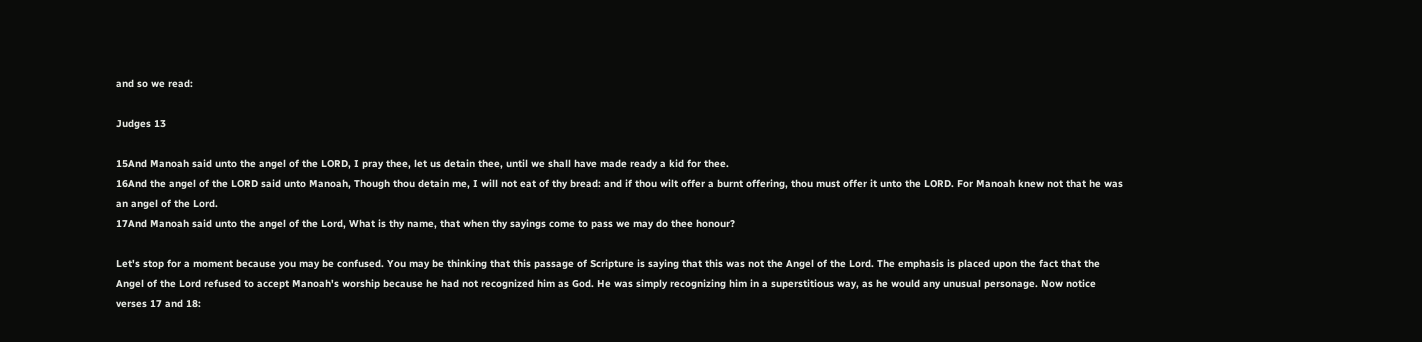and so we read:

Judges 13

15And Manoah said unto the angel of the LORD, I pray thee, let us detain thee, until we shall have made ready a kid for thee.
16And the angel of the LORD said unto Manoah, Though thou detain me, I will not eat of thy bread: and if thou wilt offer a burnt offering, thou must offer it unto the LORD. For Manoah knew not that he was an angel of the Lord.
17And Manoah said unto the angel of the Lord, What is thy name, that when thy sayings come to pass we may do thee honour?

Let's stop for a moment because you may be confused. You may be thinking that this passage of Scripture is saying that this was not the Angel of the Lord. The emphasis is placed upon the fact that the Angel of the Lord refused to accept Manoah's worship because he had not recognized him as God. He was simply recognizing him in a superstitious way, as he would any unusual personage. Now notice verses 17 and 18: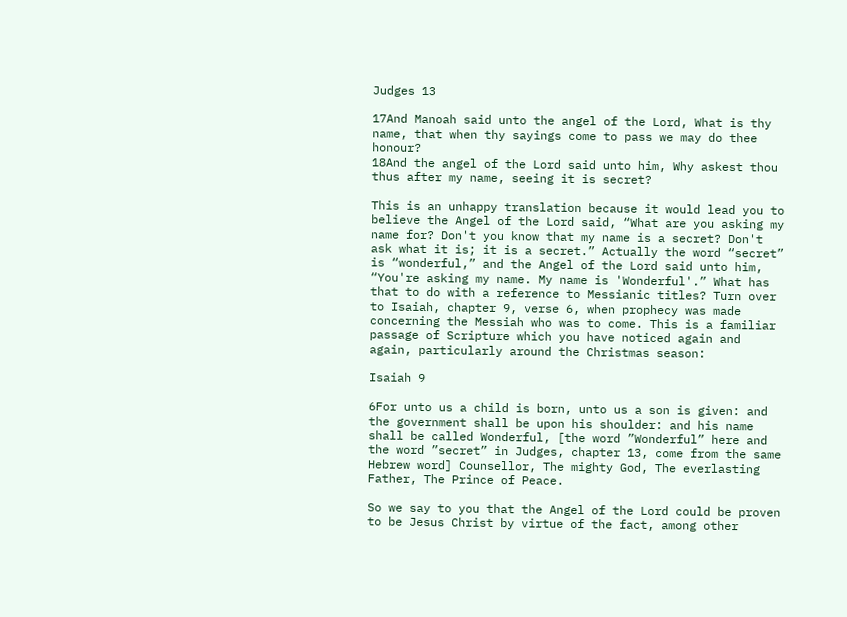Judges 13

17And Manoah said unto the angel of the Lord, What is thy name, that when thy sayings come to pass we may do thee honour?
18And the angel of the Lord said unto him, Why askest thou thus after my name, seeing it is secret?

This is an unhappy translation because it would lead you to believe the Angel of the Lord said, “What are you asking my name for? Don't you know that my name is a secret? Don't ask what it is; it is a secret.” Actually the word “secret” is “wonderful,” and the Angel of the Lord said unto him, “You're asking my name. My name is 'Wonderful'.” What has that to do with a reference to Messianic titles? Turn over to Isaiah, chapter 9, verse 6, when prophecy was made concerning the Messiah who was to come. This is a familiar passage of Scripture which you have noticed again and again, particularly around the Christmas season:

Isaiah 9

6For unto us a child is born, unto us a son is given: and the government shall be upon his shoulder: and his name shall be called Wonderful, [the word ”Wonderful” here and the word ”secret” in Judges, chapter 13, come from the same Hebrew word] Counsellor, The mighty God, The everlasting Father, The Prince of Peace.

So we say to you that the Angel of the Lord could be proven to be Jesus Christ by virtue of the fact, among other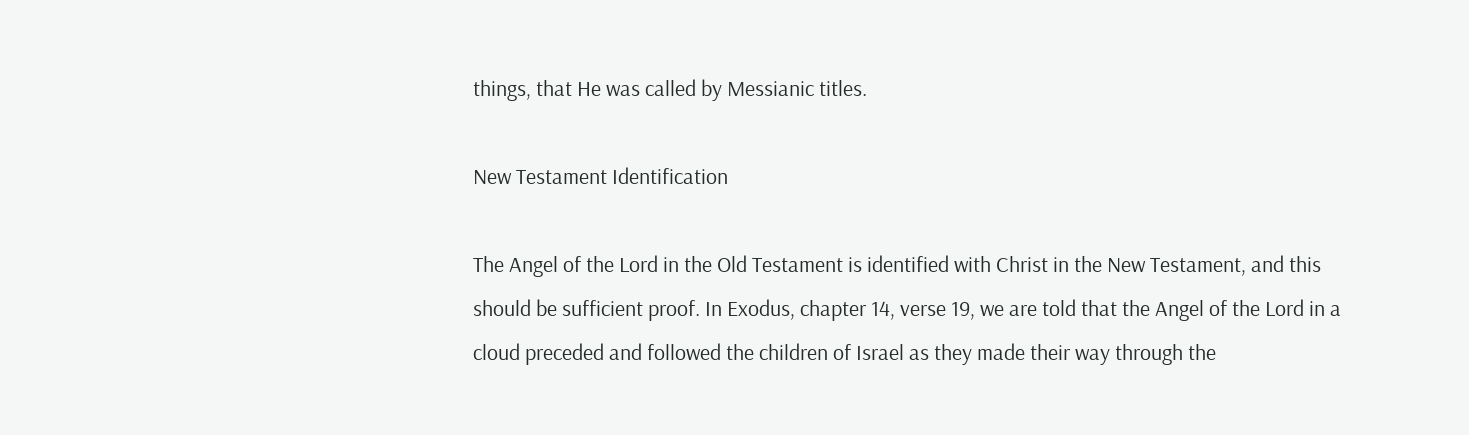things, that He was called by Messianic titles.

New Testament Identification

The Angel of the Lord in the Old Testament is identified with Christ in the New Testament, and this should be sufficient proof. In Exodus, chapter 14, verse 19, we are told that the Angel of the Lord in a cloud preceded and followed the children of Israel as they made their way through the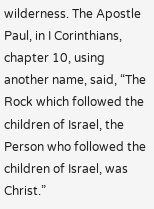wilderness. The Apostle Paul, in I Corinthians, chapter 10, using another name, said, “The Rock which followed the children of Israel, the Person who followed the children of Israel, was Christ.”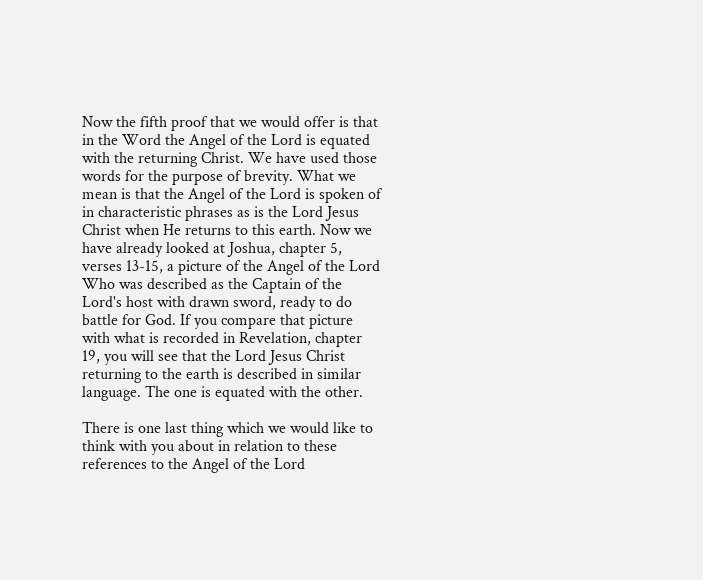Now the fifth proof that we would offer is that in the Word the Angel of the Lord is equated with the returning Christ. We have used those words for the purpose of brevity. What we mean is that the Angel of the Lord is spoken of in characteristic phrases as is the Lord Jesus Christ when He returns to this earth. Now we have already looked at Joshua, chapter 5, verses 13-15, a picture of the Angel of the Lord Who was described as the Captain of the Lord's host with drawn sword, ready to do battle for God. If you compare that picture with what is recorded in Revelation, chapter 19, you will see that the Lord Jesus Christ returning to the earth is described in similar language. The one is equated with the other.

There is one last thing which we would like to think with you about in relation to these references to the Angel of the Lord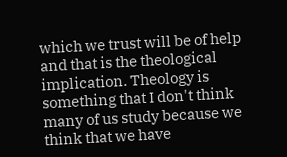which we trust will be of help and that is the theological implication. Theology is something that I don't think many of us study because we think that we have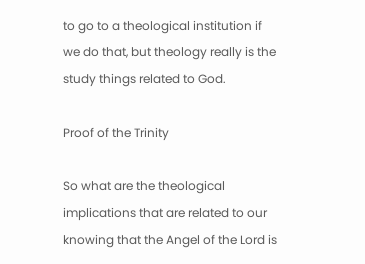to go to a theological institution if we do that, but theology really is the study things related to God.

Proof of the Trinity

So what are the theological implications that are related to our knowing that the Angel of the Lord is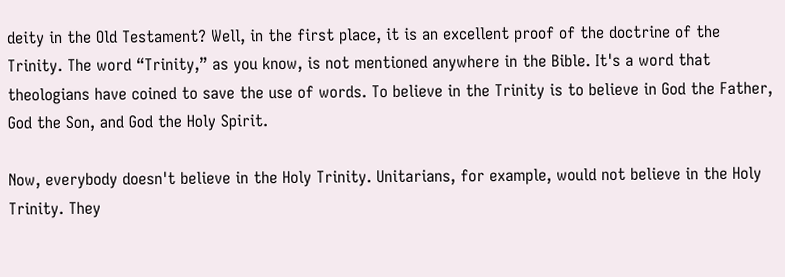deity in the Old Testament? Well, in the first place, it is an excellent proof of the doctrine of the Trinity. The word “Trinity,” as you know, is not mentioned anywhere in the Bible. It's a word that theologians have coined to save the use of words. To believe in the Trinity is to believe in God the Father, God the Son, and God the Holy Spirit.

Now, everybody doesn't believe in the Holy Trinity. Unitarians, for example, would not believe in the Holy Trinity. They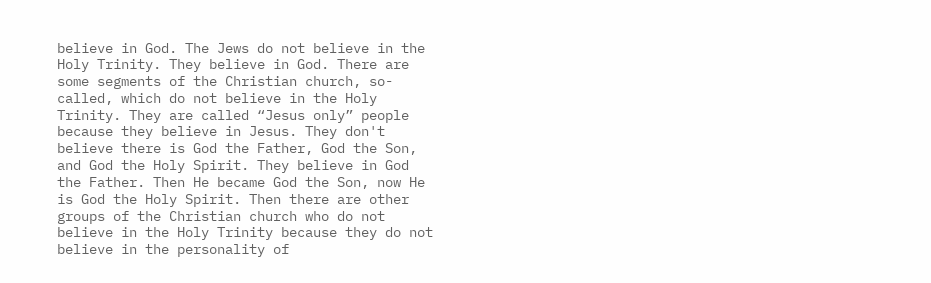believe in God. The Jews do not believe in the Holy Trinity. They believe in God. There are some segments of the Christian church, so-called, which do not believe in the Holy Trinity. They are called “Jesus only” people because they believe in Jesus. They don't believe there is God the Father, God the Son, and God the Holy Spirit. They believe in God the Father. Then He became God the Son, now He is God the Holy Spirit. Then there are other groups of the Christian church who do not believe in the Holy Trinity because they do not believe in the personality of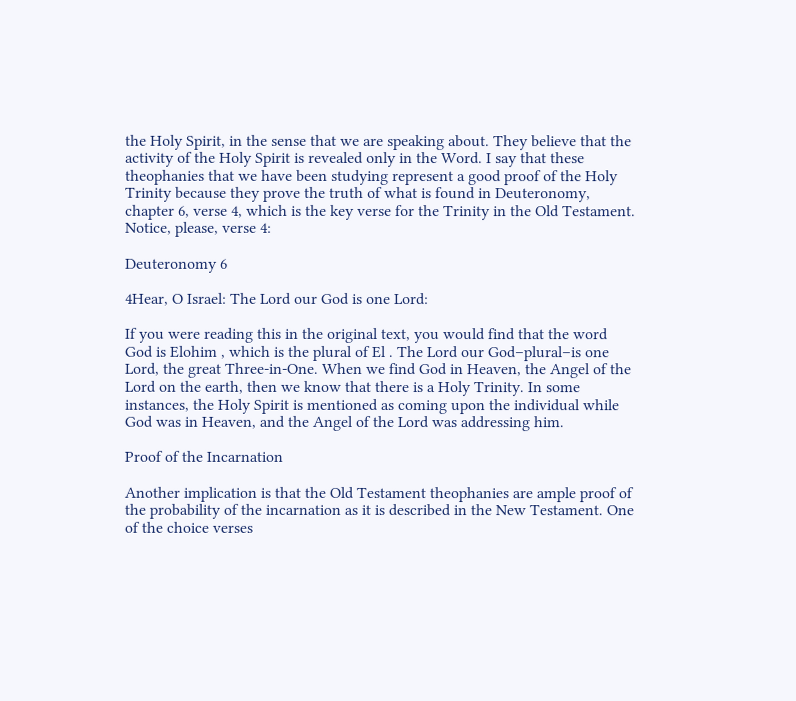the Holy Spirit, in the sense that we are speaking about. They believe that the activity of the Holy Spirit is revealed only in the Word. I say that these theophanies that we have been studying represent a good proof of the Holy Trinity because they prove the truth of what is found in Deuteronomy, chapter 6, verse 4, which is the key verse for the Trinity in the Old Testament. Notice, please, verse 4:

Deuteronomy 6

4Hear, O Israel: The Lord our God is one Lord:

If you were reading this in the original text, you would find that the word God is Elohim , which is the plural of El . The Lord our God–plural–is one Lord, the great Three-in-One. When we find God in Heaven, the Angel of the Lord on the earth, then we know that there is a Holy Trinity. In some instances, the Holy Spirit is mentioned as coming upon the individual while God was in Heaven, and the Angel of the Lord was addressing him.

Proof of the Incarnation

Another implication is that the Old Testament theophanies are ample proof of the probability of the incarnation as it is described in the New Testament. One of the choice verses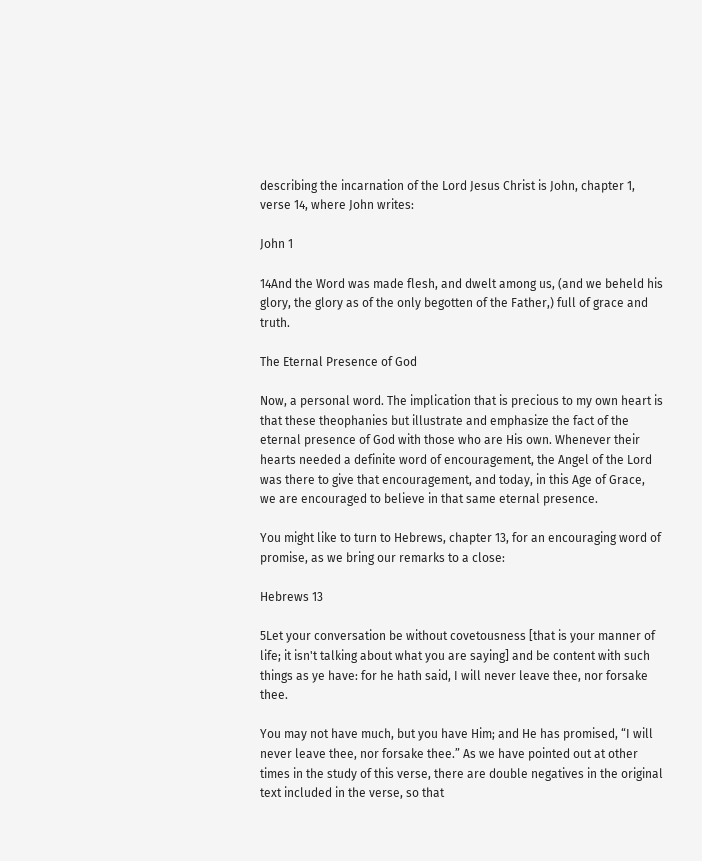describing the incarnation of the Lord Jesus Christ is John, chapter 1, verse 14, where John writes:

John 1

14And the Word was made flesh, and dwelt among us, (and we beheld his glory, the glory as of the only begotten of the Father,) full of grace and truth.

The Eternal Presence of God

Now, a personal word. The implication that is precious to my own heart is that these theophanies but illustrate and emphasize the fact of the eternal presence of God with those who are His own. Whenever their hearts needed a definite word of encouragement, the Angel of the Lord was there to give that encouragement, and today, in this Age of Grace, we are encouraged to believe in that same eternal presence.

You might like to turn to Hebrews, chapter 13, for an encouraging word of promise, as we bring our remarks to a close:

Hebrews 13

5Let your conversation be without covetousness [that is your manner of life; it isn't talking about what you are saying] and be content with such things as ye have: for he hath said, I will never leave thee, nor forsake thee.

You may not have much, but you have Him; and He has promised, “I will never leave thee, nor forsake thee.” As we have pointed out at other times in the study of this verse, there are double negatives in the original text included in the verse, so that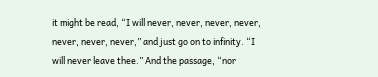it might be read, “I will never, never, never, never, never, never, never,” and just go on to infinity. “I will never leave thee.” And the passage, “nor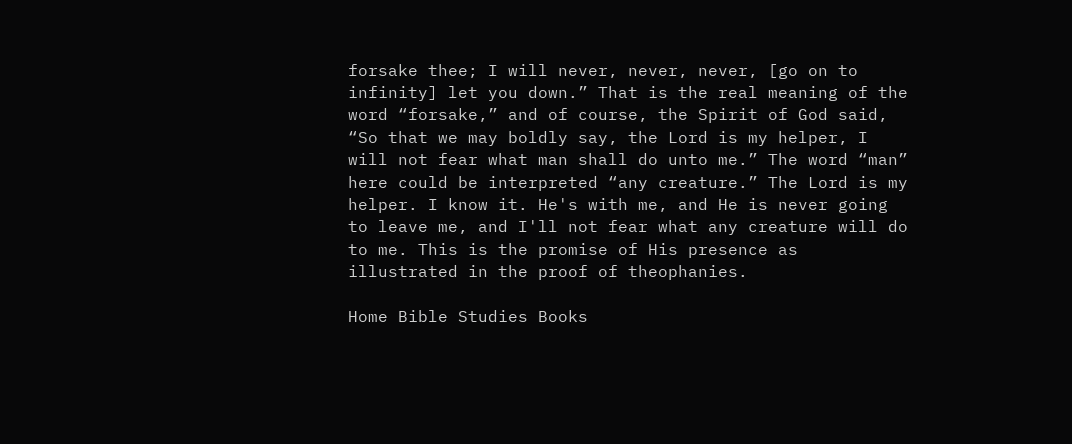forsake thee; I will never, never, never, [go on to infinity] let you down.” That is the real meaning of the word “forsake,” and of course, the Spirit of God said, “So that we may boldly say, the Lord is my helper, I will not fear what man shall do unto me.” The word “man” here could be interpreted “any creature.” The Lord is my helper. I know it. He's with me, and He is never going to leave me, and I'll not fear what any creature will do to me. This is the promise of His presence as illustrated in the proof of theophanies.

Home Bible Studies Books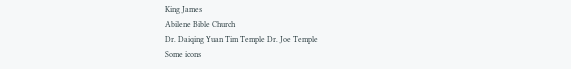King James
Abilene Bible Church
Dr. Daiqing Yuan Tim Temple Dr. Joe Temple
Some icons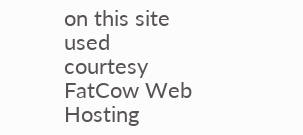on this site used courtesy FatCow Web Hosting